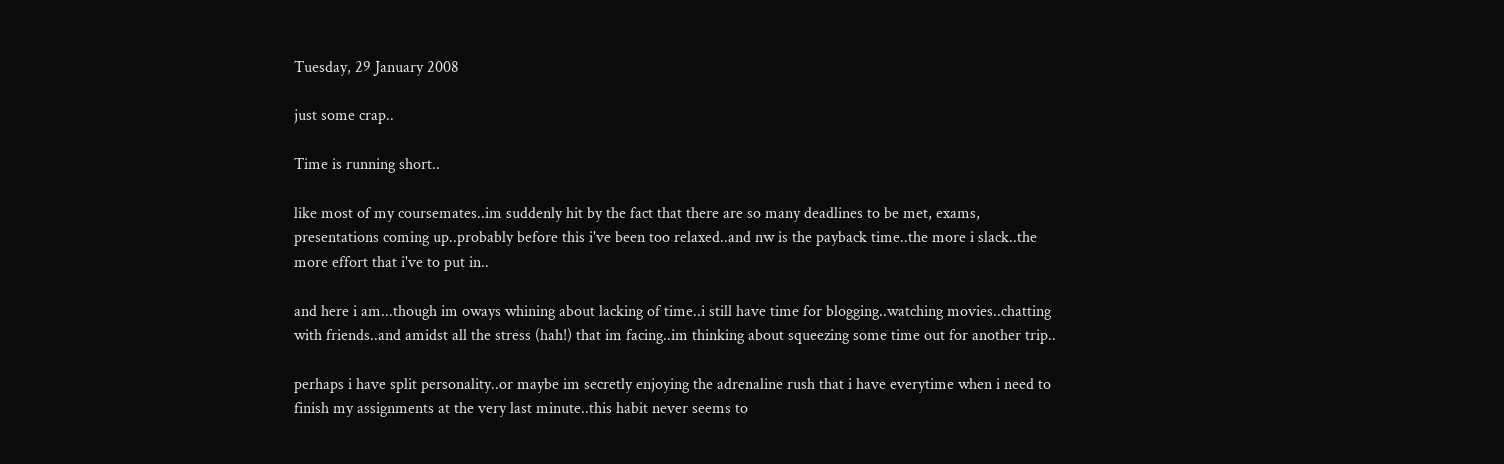Tuesday, 29 January 2008

just some crap..

Time is running short..

like most of my coursemates..im suddenly hit by the fact that there are so many deadlines to be met, exams, presentations coming up..probably before this i've been too relaxed..and nw is the payback time..the more i slack..the more effort that i've to put in..

and here i am...though im oways whining about lacking of time..i still have time for blogging..watching movies..chatting with friends..and amidst all the stress (hah!) that im facing..im thinking about squeezing some time out for another trip..

perhaps i have split personality..or maybe im secretly enjoying the adrenaline rush that i have everytime when i need to finish my assignments at the very last minute..this habit never seems to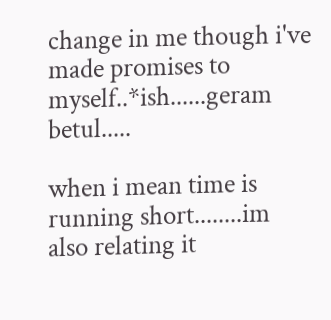change in me though i've made promises to myself..*ish......geram betul.....

when i mean time is running short........im also relating it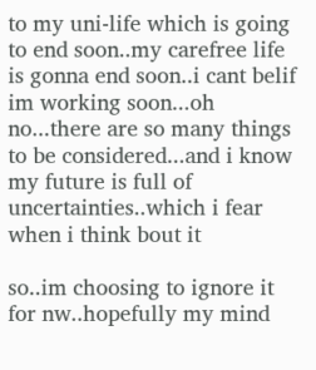to my uni-life which is going to end soon..my carefree life is gonna end soon..i cant belif im working soon...oh no...there are so many things to be considered...and i know my future is full of uncertainties..which i fear when i think bout it

so..im choosing to ignore it for nw..hopefully my mind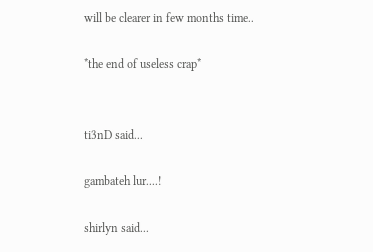will be clearer in few months time..

*the end of useless crap*


ti3nD said...

gambateh lur....!

shirlyn said...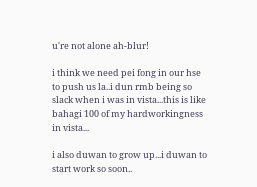u're not alone ah-blur!

i think we need pei fong in our hse to push us la..i dun rmb being so slack when i was in vista...this is like bahagi 100 of my hardworkingness in vista...

i also duwan to grow up...i duwan to start work so soon..